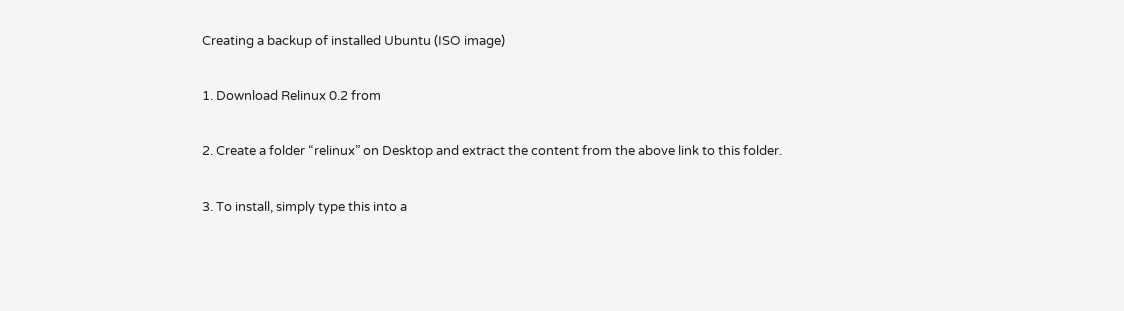Creating a backup of installed Ubuntu (ISO image)

1. Download Relinux 0.2 from

2. Create a folder “relinux” on Desktop and extract the content from the above link to this folder.

3. To install, simply type this into a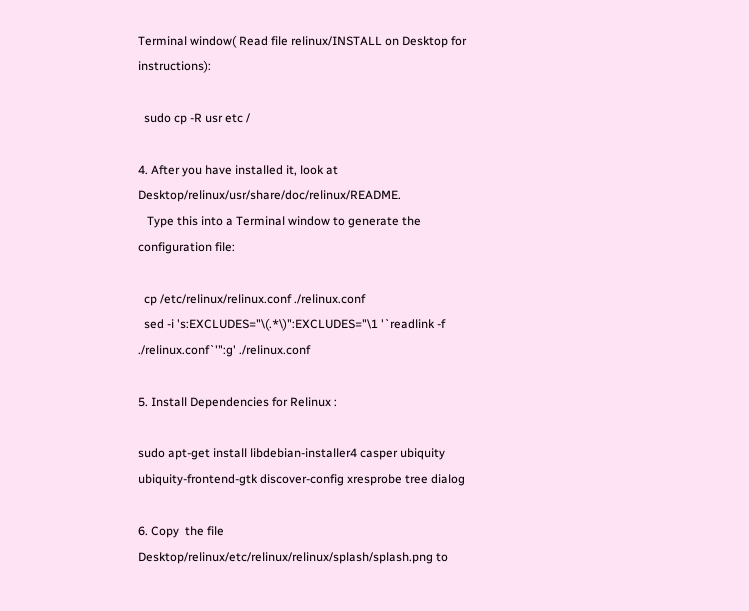Terminal window( Read file relinux/INSTALL on Desktop for instructions):

  sudo cp -R usr etc /

4. After you have installed it, look at Desktop/relinux/usr/share/doc/relinux/README.
   Type this into a Terminal window to generate the configuration file:

  cp /etc/relinux/relinux.conf ./relinux.conf
  sed -i 's:EXCLUDES="\(.*\)":EXCLUDES="\1 '`readlink -f ./relinux.conf`'":g' ./relinux.conf

5. Install Dependencies for Relinux :

sudo apt-get install libdebian-installer4 casper ubiquity ubiquity-frontend-gtk discover-config xresprobe tree dialog

6. Copy  the file Desktop/relinux/etc/relinux/relinux/splash/splash.png to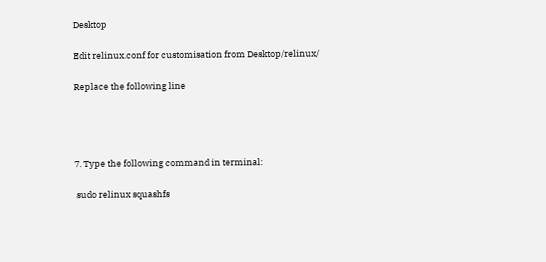Desktop

Edit relinux.conf for customisation from Desktop/relinux/

Replace the following line




7. Type the following command in terminal:

 sudo relinux squashfs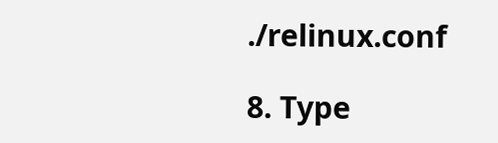./relinux.conf

8. Type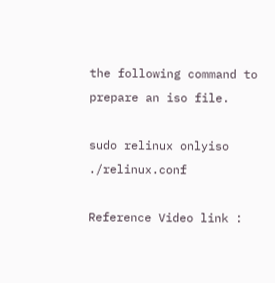the following command to prepare an iso file.

sudo relinux onlyiso ./relinux.conf

Reference Video link :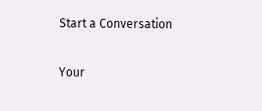Start a Conversation

Your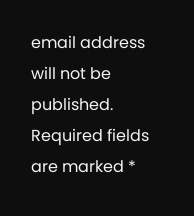email address will not be published. Required fields are marked *